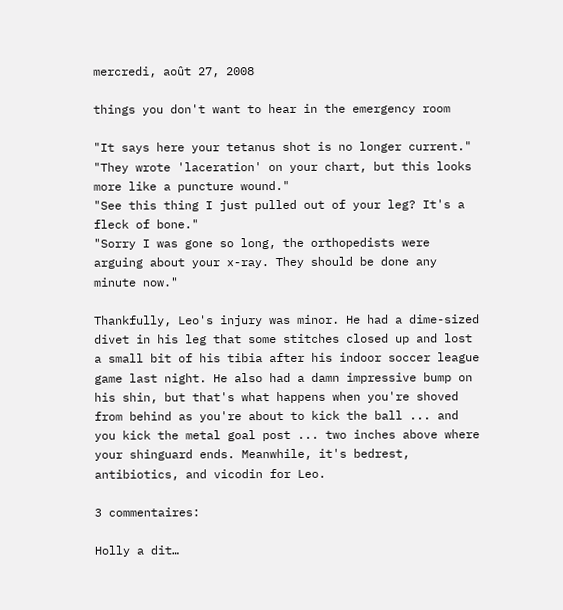mercredi, août 27, 2008

things you don't want to hear in the emergency room

"It says here your tetanus shot is no longer current."
"They wrote 'laceration' on your chart, but this looks more like a puncture wound."
"See this thing I just pulled out of your leg? It's a fleck of bone."
"Sorry I was gone so long, the orthopedists were arguing about your x-ray. They should be done any minute now."

Thankfully, Leo's injury was minor. He had a dime-sized divet in his leg that some stitches closed up and lost a small bit of his tibia after his indoor soccer league game last night. He also had a damn impressive bump on his shin, but that's what happens when you're shoved from behind as you're about to kick the ball ... and you kick the metal goal post ... two inches above where your shinguard ends. Meanwhile, it's bedrest, antibiotics, and vicodin for Leo.

3 commentaires:

Holly a dit…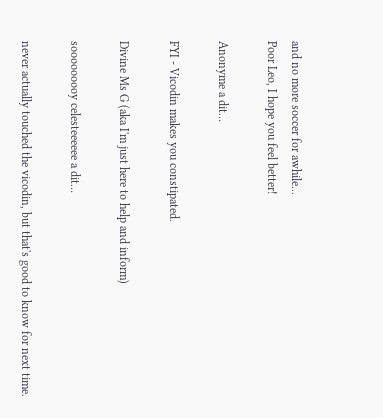and no more soccer for awhile...
Poor Leo, I hope you feel better!

Anonyme a dit…

FYI - Vicodin makes you constipated.

Divine Ms G (aka I'm just here to help and inform)

sooooooooy celesteeeeee a dit…

never actually touched the vicodin, but that's good to know for next time.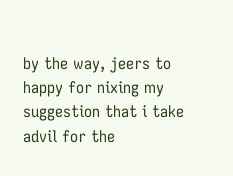by the way, jeers to happy for nixing my suggestion that i take advil for the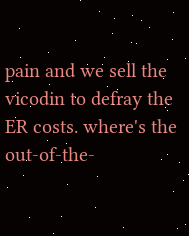pain and we sell the vicodin to defray the ER costs. where's the out-of-the-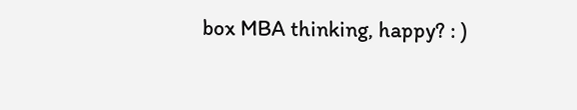box MBA thinking, happy? : )